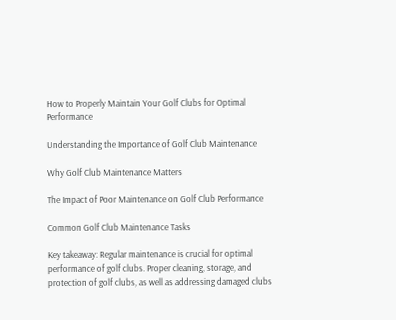How to Properly Maintain Your Golf Clubs for Optimal Performance

Understanding the Importance of Golf Club Maintenance

Why Golf Club Maintenance Matters

The Impact of Poor Maintenance on Golf Club Performance

Common Golf Club Maintenance Tasks

Key takeaway: Regular maintenance is crucial for optimal performance of golf clubs. Proper cleaning, storage, and protection of golf clubs, as well as addressing damaged clubs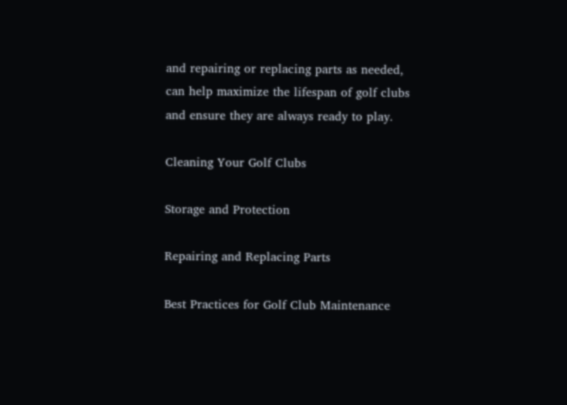and repairing or replacing parts as needed, can help maximize the lifespan of golf clubs and ensure they are always ready to play.

Cleaning Your Golf Clubs

Storage and Protection

Repairing and Replacing Parts

Best Practices for Golf Club Maintenance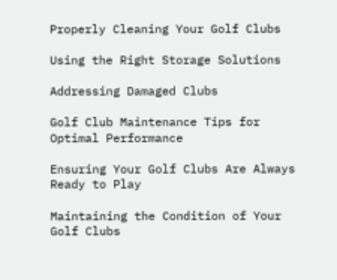Properly Cleaning Your Golf Clubs

Using the Right Storage Solutions

Addressing Damaged Clubs

Golf Club Maintenance Tips for Optimal Performance

Ensuring Your Golf Clubs Are Always Ready to Play

Maintaining the Condition of Your Golf Clubs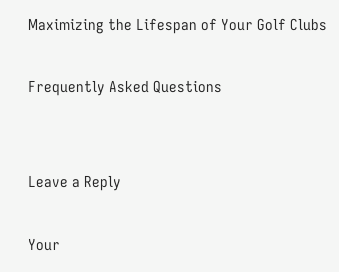Maximizing the Lifespan of Your Golf Clubs

Frequently Asked Questions


Leave a Reply

Your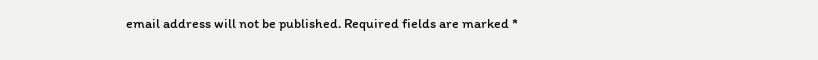email address will not be published. Required fields are marked *